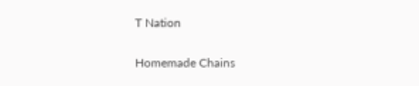T Nation

Homemade Chains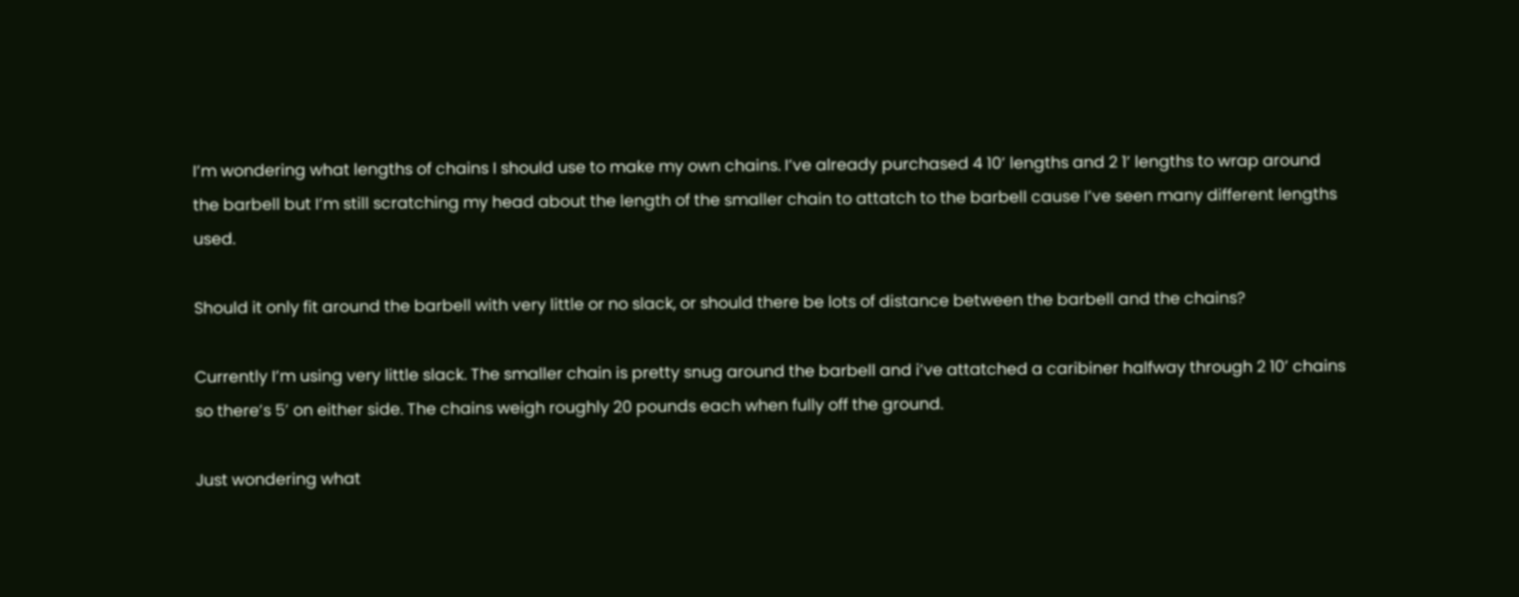I’m wondering what lengths of chains I should use to make my own chains. I’ve already purchased 4 10’ lengths and 2 1’ lengths to wrap around the barbell but I’m still scratching my head about the length of the smaller chain to attatch to the barbell cause I’ve seen many different lengths used.

Should it only fit around the barbell with very little or no slack, or should there be lots of distance between the barbell and the chains?

Currently I’m using very little slack. The smaller chain is pretty snug around the barbell and i’ve attatched a caribiner halfway through 2 10’ chains so there’s 5’ on either side. The chains weigh roughly 20 pounds each when fully off the ground.

Just wondering what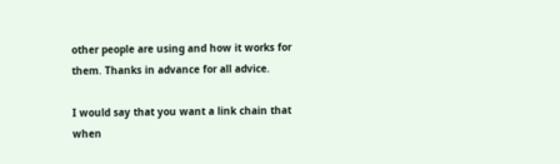other people are using and how it works for them. Thanks in advance for all advice.

I would say that you want a link chain that when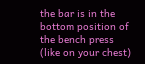the bar is in the bottom position of the bench press (like on your chest)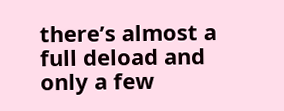there’s almost a full deload and only a few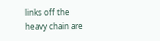links off the heavy chain are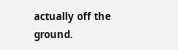actually off the ground.